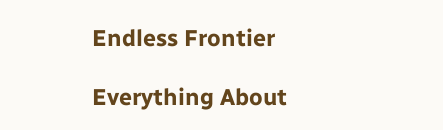Endless Frontier

Everything About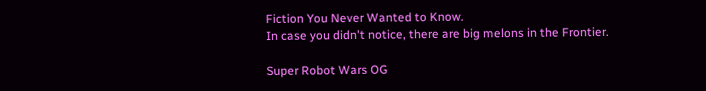Fiction You Never Wanted to Know.
In case you didn't notice, there are big melons in the Frontier.

Super Robot Wars OG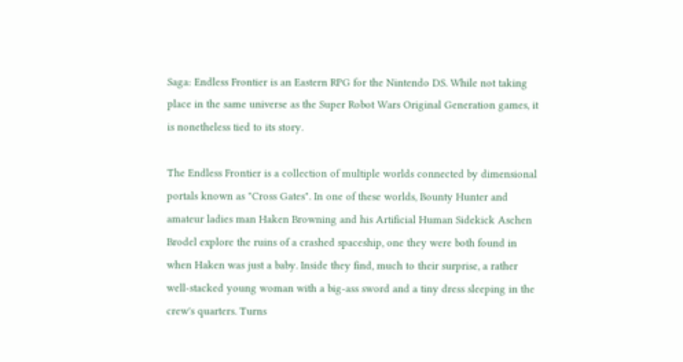Saga: Endless Frontier is an Eastern RPG for the Nintendo DS. While not taking place in the same universe as the Super Robot Wars Original Generation games, it is nonetheless tied to its story.

The Endless Frontier is a collection of multiple worlds connected by dimensional portals known as "Cross Gates". In one of these worlds, Bounty Hunter and amateur ladies man Haken Browning and his Artificial Human Sidekick Aschen Brodel explore the ruins of a crashed spaceship, one they were both found in when Haken was just a baby. Inside they find, much to their surprise, a rather well-stacked young woman with a big-ass sword and a tiny dress sleeping in the crew's quarters. Turns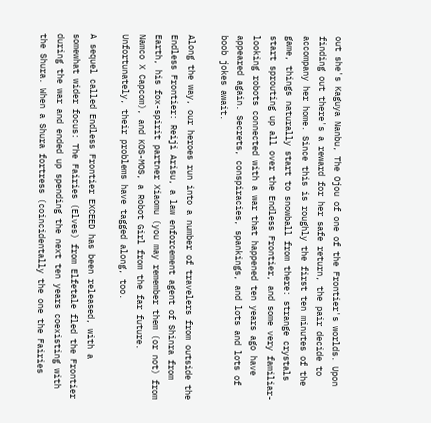out she's Kaguya Nanbu, The Ojou of one of the Frontier's worlds. Upon finding out there's a reward for her safe return, the pair decide to accompany her home. Since this is roughly the first ten minutes of the game, things naturally start to snowball from there: strange crystals start sprouting up all over the Endless Frontier, and some very familiar-looking robots connected with a war that happened ten years ago have appeared again. Secrets, conspiracies, spankings, and lots and lots of boob jokes await.

Along the way, our heroes run into a number of travelers from outside the Endless Frontier: Reiji Arisu, a law enforcement agent of Shinra from Earth, his fox-spirit partner Xiaomu (you may remember them (or not) from Namco X Capcom), and KOS-MOS, a Robot Girl from the far future. Unfortunately, their problems have tagged along, too.

A sequel called Endless Frontier EXCEED has been released, with a somewhat wider focus: The Fairies (Elves) from Elfetale fled the Frontier during the war and ended up spending the next ten years coexisting with the Shura. When a Shura fortress (coincidentally the one the Fairies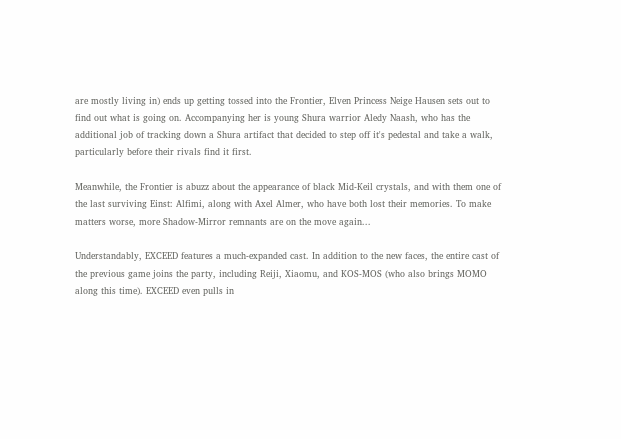are mostly living in) ends up getting tossed into the Frontier, Elven Princess Neige Hausen sets out to find out what is going on. Accompanying her is young Shura warrior Aledy Naash, who has the additional job of tracking down a Shura artifact that decided to step off it's pedestal and take a walk, particularly before their rivals find it first.

Meanwhile, the Frontier is abuzz about the appearance of black Mid-Keil crystals, and with them one of the last surviving Einst: Alfimi, along with Axel Almer, who have both lost their memories. To make matters worse, more Shadow-Mirror remnants are on the move again...

Understandably, EXCEED features a much-expanded cast. In addition to the new faces, the entire cast of the previous game joins the party, including Reiji, Xiaomu, and KOS-MOS (who also brings MOMO along this time). EXCEED even pulls in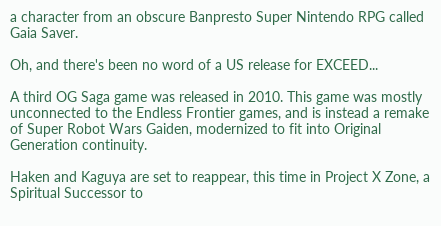a character from an obscure Banpresto Super Nintendo RPG called Gaia Saver.

Oh, and there's been no word of a US release for EXCEED...

A third OG Saga game was released in 2010. This game was mostly unconnected to the Endless Frontier games, and is instead a remake of Super Robot Wars Gaiden, modernized to fit into Original Generation continuity.

Haken and Kaguya are set to reappear, this time in Project X Zone, a Spiritual Successor to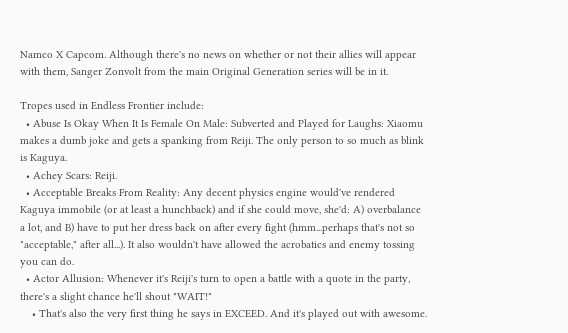Namco X Capcom. Although there's no news on whether or not their allies will appear with them, Sanger Zonvolt from the main Original Generation series will be in it.

Tropes used in Endless Frontier include:
  • Abuse Is Okay When It Is Female On Male: Subverted and Played for Laughs: Xiaomu makes a dumb joke and gets a spanking from Reiji. The only person to so much as blink is Kaguya.
  • Achey Scars: Reiji.
  • Acceptable Breaks From Reality: Any decent physics engine would've rendered Kaguya immobile (or at least a hunchback) and if she could move, she'd: A) overbalance a lot, and B) have to put her dress back on after every fight (hmm...perhaps that's not so "acceptable," after all...). It also wouldn't have allowed the acrobatics and enemy tossing you can do.
  • Actor Allusion: Whenever it's Reiji's turn to open a battle with a quote in the party, there's a slight chance he'll shout "WAIT!"
    • That's also the very first thing he says in EXCEED. And it's played out with awesome.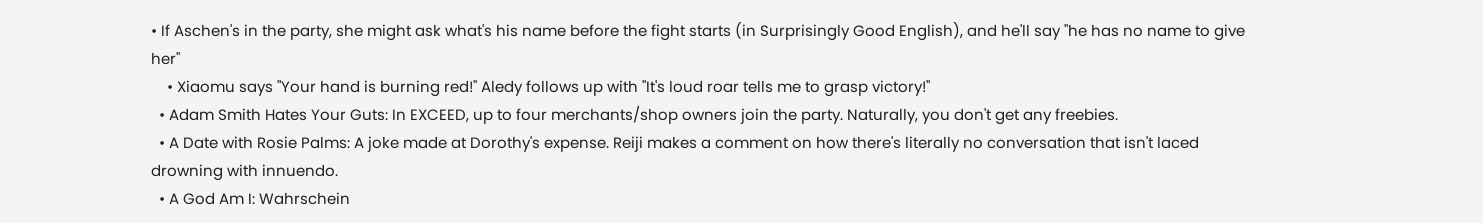• If Aschen's in the party, she might ask what's his name before the fight starts (in Surprisingly Good English), and he'll say "he has no name to give her"
    • Xiaomu says "Your hand is burning red!" Aledy follows up with "It's loud roar tells me to grasp victory!"
  • Adam Smith Hates Your Guts: In EXCEED, up to four merchants/shop owners join the party. Naturally, you don't get any freebies.
  • A Date with Rosie Palms: A joke made at Dorothy's expense. Reiji makes a comment on how there's literally no conversation that isn't laced drowning with innuendo.
  • A God Am I: Wahrschein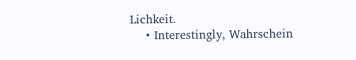Lichkeit.
    • Interestingly, Wahrschein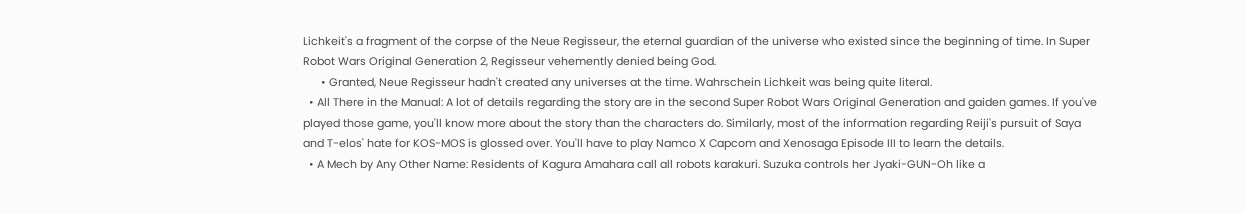Lichkeit's a fragment of the corpse of the Neue Regisseur, the eternal guardian of the universe who existed since the beginning of time. In Super Robot Wars Original Generation 2, Regisseur vehemently denied being God.
      • Granted, Neue Regisseur hadn't created any universes at the time. Wahrschein Lichkeit was being quite literal.
  • All There in the Manual: A lot of details regarding the story are in the second Super Robot Wars Original Generation and gaiden games. If you've played those game, you'll know more about the story than the characters do. Similarly, most of the information regarding Reiji's pursuit of Saya and T-elos' hate for KOS-MOS is glossed over. You'll have to play Namco X Capcom and Xenosaga Episode III to learn the details.
  • A Mech by Any Other Name: Residents of Kagura Amahara call all robots karakuri. Suzuka controls her Jyaki-GUN-Oh like a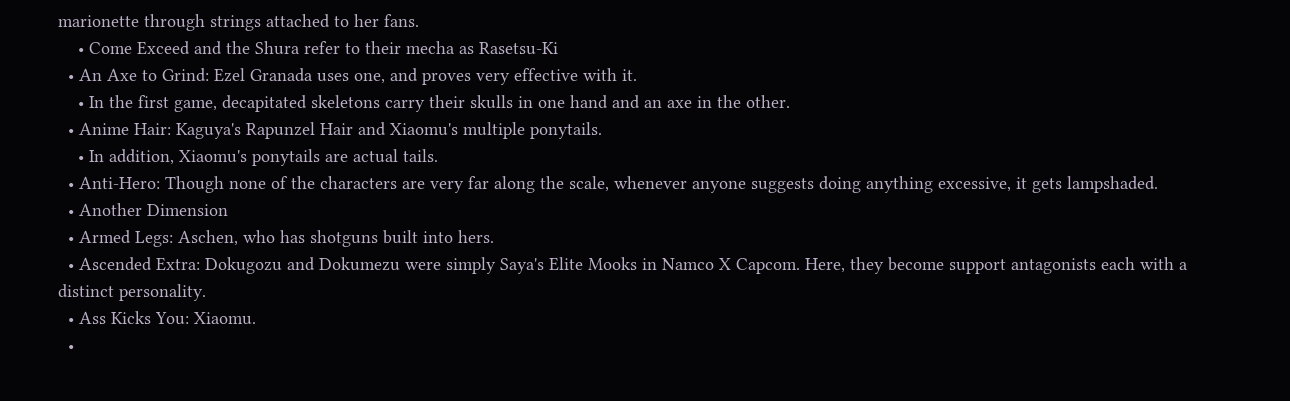marionette through strings attached to her fans.
    • Come Exceed and the Shura refer to their mecha as Rasetsu-Ki
  • An Axe to Grind: Ezel Granada uses one, and proves very effective with it.
    • In the first game, decapitated skeletons carry their skulls in one hand and an axe in the other.
  • Anime Hair: Kaguya's Rapunzel Hair and Xiaomu's multiple ponytails.
    • In addition, Xiaomu's ponytails are actual tails.
  • Anti-Hero: Though none of the characters are very far along the scale, whenever anyone suggests doing anything excessive, it gets lampshaded.
  • Another Dimension
  • Armed Legs: Aschen, who has shotguns built into hers.
  • Ascended Extra: Dokugozu and Dokumezu were simply Saya's Elite Mooks in Namco X Capcom. Here, they become support antagonists each with a distinct personality.
  • Ass Kicks You: Xiaomu.
  •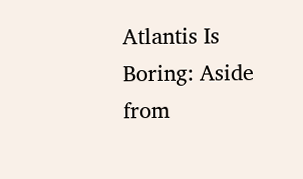Atlantis Is Boring: Aside from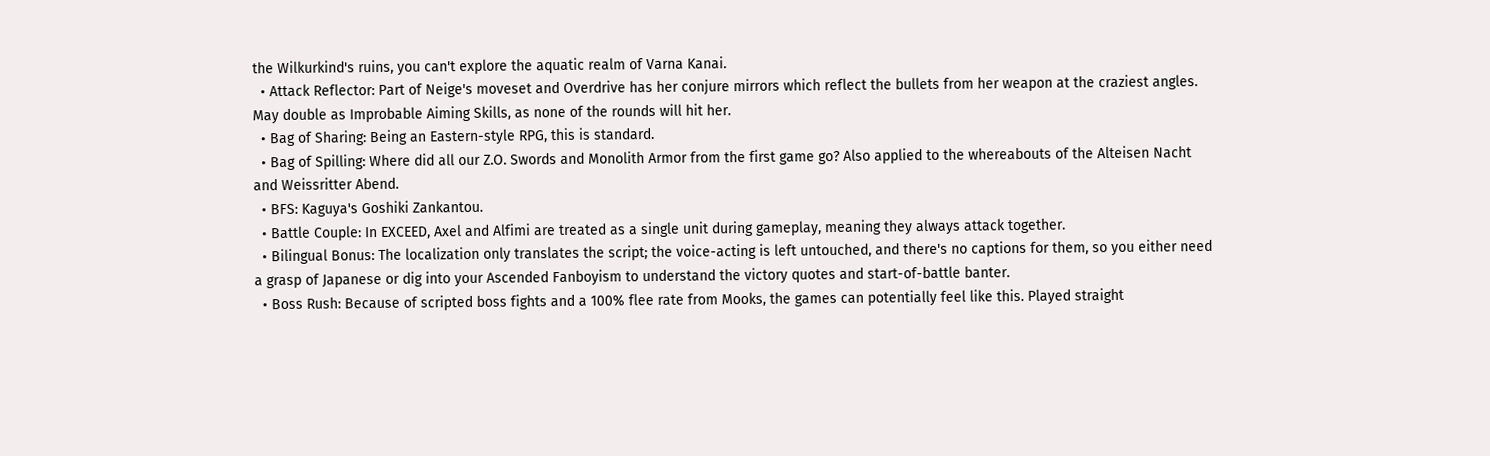the Wilkurkind's ruins, you can't explore the aquatic realm of Varna Kanai.
  • Attack Reflector: Part of Neige's moveset and Overdrive has her conjure mirrors which reflect the bullets from her weapon at the craziest angles. May double as Improbable Aiming Skills, as none of the rounds will hit her.
  • Bag of Sharing: Being an Eastern-style RPG, this is standard.
  • Bag of Spilling: Where did all our Z.O. Swords and Monolith Armor from the first game go? Also applied to the whereabouts of the Alteisen Nacht and Weissritter Abend.
  • BFS: Kaguya's Goshiki Zankantou.
  • Battle Couple: In EXCEED, Axel and Alfimi are treated as a single unit during gameplay, meaning they always attack together.
  • Bilingual Bonus: The localization only translates the script; the voice-acting is left untouched, and there's no captions for them, so you either need a grasp of Japanese or dig into your Ascended Fanboyism to understand the victory quotes and start-of-battle banter.
  • Boss Rush: Because of scripted boss fights and a 100% flee rate from Mooks, the games can potentially feel like this. Played straight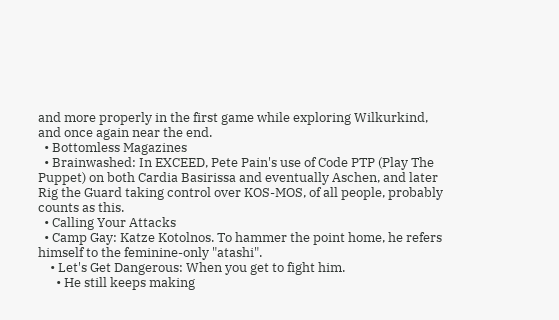and more properly in the first game while exploring Wilkurkind, and once again near the end.
  • Bottomless Magazines
  • Brainwashed: In EXCEED, Pete Pain's use of Code PTP (Play The Puppet) on both Cardia Basirissa and eventually Aschen, and later Rig the Guard taking control over KOS-MOS, of all people, probably counts as this.
  • Calling Your Attacks
  • Camp Gay: Katze Kotolnos. To hammer the point home, he refers himself to the feminine-only "atashi".
    • Let's Get Dangerous: When you get to fight him.
      • He still keeps making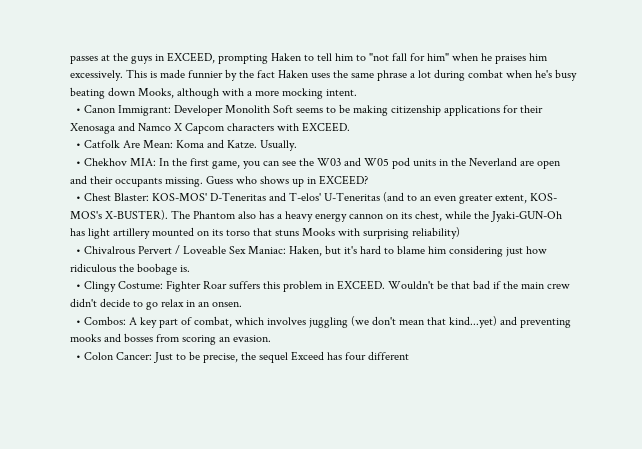passes at the guys in EXCEED, prompting Haken to tell him to "not fall for him" when he praises him excessively. This is made funnier by the fact Haken uses the same phrase a lot during combat when he's busy beating down Mooks, although with a more mocking intent.
  • Canon Immigrant: Developer Monolith Soft seems to be making citizenship applications for their Xenosaga and Namco X Capcom characters with EXCEED.
  • Catfolk Are Mean: Koma and Katze. Usually.
  • Chekhov MIA: In the first game, you can see the W03 and W05 pod units in the Neverland are open and their occupants missing. Guess who shows up in EXCEED?
  • Chest Blaster: KOS-MOS' D-Teneritas and T-elos' U-Teneritas (and to an even greater extent, KOS-MOS's X-BUSTER). The Phantom also has a heavy energy cannon on its chest, while the Jyaki-GUN-Oh has light artillery mounted on its torso that stuns Mooks with surprising reliability)
  • Chivalrous Pervert / Loveable Sex Maniac: Haken, but it's hard to blame him considering just how ridiculous the boobage is.
  • Clingy Costume: Fighter Roar suffers this problem in EXCEED. Wouldn't be that bad if the main crew didn't decide to go relax in an onsen.
  • Combos: A key part of combat, which involves juggling (we don't mean that kind...yet) and preventing mooks and bosses from scoring an evasion.
  • Colon Cancer: Just to be precise, the sequel Exceed has four different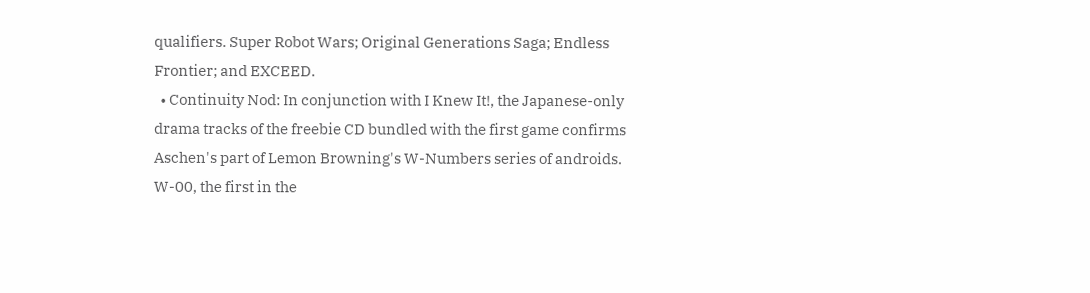qualifiers. Super Robot Wars; Original Generations Saga; Endless Frontier; and EXCEED.
  • Continuity Nod: In conjunction with I Knew It!, the Japanese-only drama tracks of the freebie CD bundled with the first game confirms Aschen's part of Lemon Browning's W-Numbers series of androids. W-00, the first in the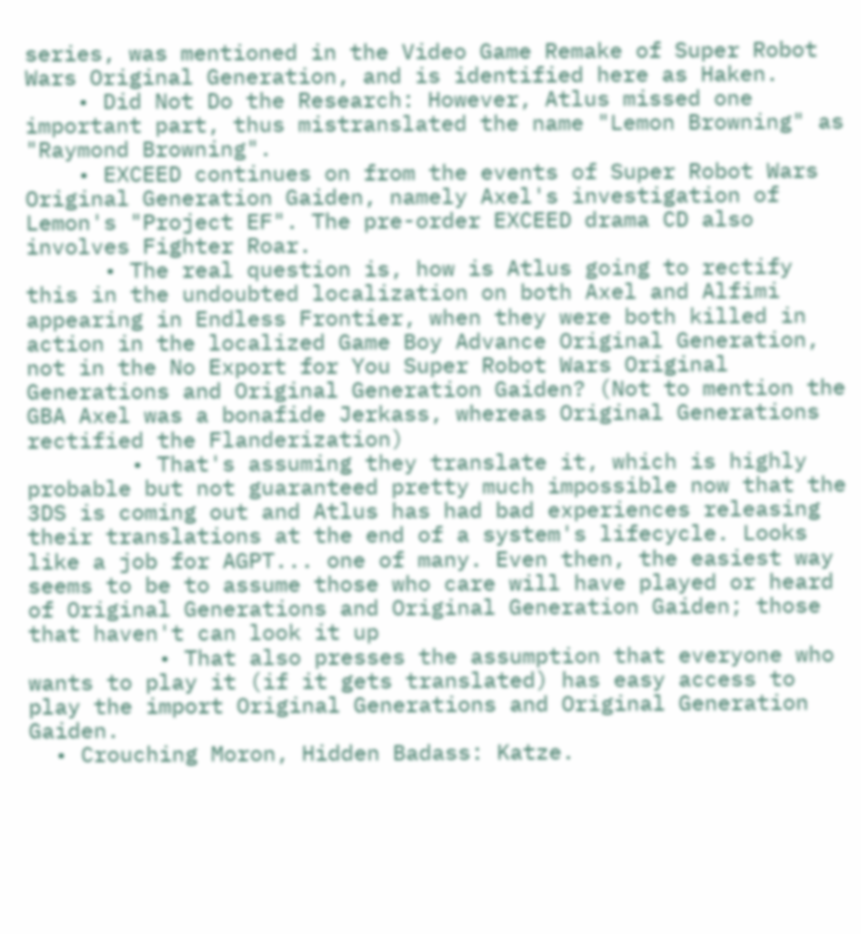series, was mentioned in the Video Game Remake of Super Robot Wars Original Generation, and is identified here as Haken.
    • Did Not Do the Research: However, Atlus missed one important part, thus mistranslated the name "Lemon Browning" as "Raymond Browning".
    • EXCEED continues on from the events of Super Robot Wars Original Generation Gaiden, namely Axel's investigation of Lemon's "Project EF". The pre-order EXCEED drama CD also involves Fighter Roar.
      • The real question is, how is Atlus going to rectify this in the undoubted localization on both Axel and Alfimi appearing in Endless Frontier, when they were both killed in action in the localized Game Boy Advance Original Generation, not in the No Export for You Super Robot Wars Original Generations and Original Generation Gaiden? (Not to mention the GBA Axel was a bonafide Jerkass, whereas Original Generations rectified the Flanderization)
        • That's assuming they translate it, which is highly probable but not guaranteed pretty much impossible now that the 3DS is coming out and Atlus has had bad experiences releasing their translations at the end of a system's lifecycle. Looks like a job for AGPT... one of many. Even then, the easiest way seems to be to assume those who care will have played or heard of Original Generations and Original Generation Gaiden; those that haven't can look it up
          • That also presses the assumption that everyone who wants to play it (if it gets translated) has easy access to play the import Original Generations and Original Generation Gaiden.
  • Crouching Moron, Hidden Badass: Katze.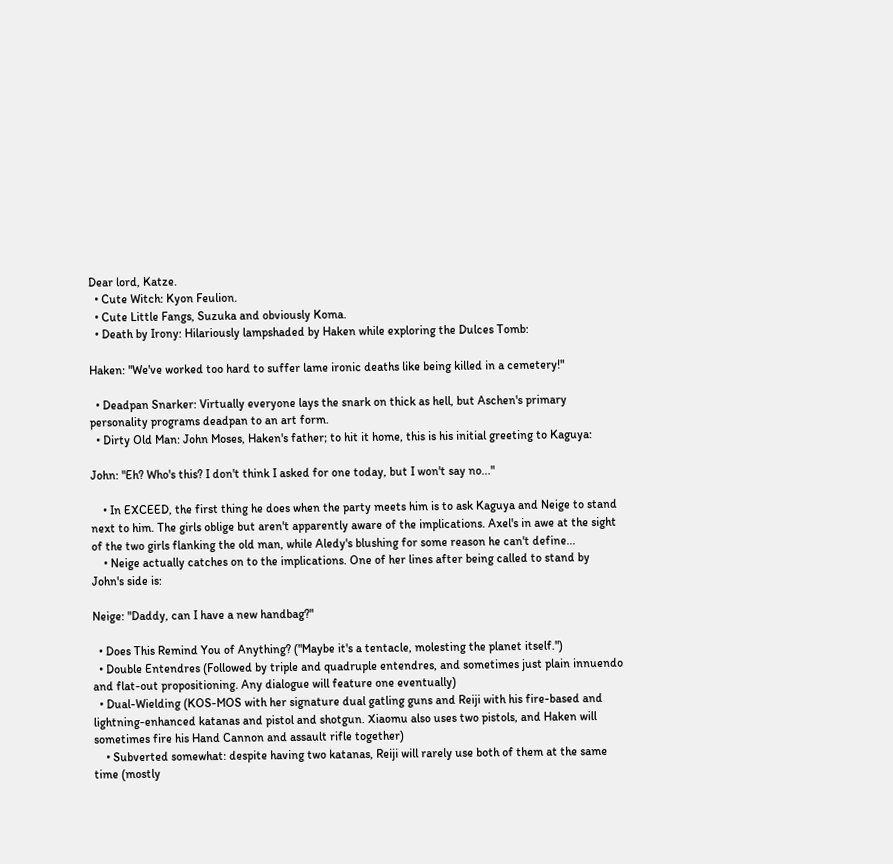Dear lord, Katze.
  • Cute Witch: Kyon Feulion.
  • Cute Little Fangs, Suzuka and obviously Koma.
  • Death by Irony: Hilariously lampshaded by Haken while exploring the Dulces Tomb:

Haken: "We've worked too hard to suffer lame ironic deaths like being killed in a cemetery!"

  • Deadpan Snarker: Virtually everyone lays the snark on thick as hell, but Aschen's primary personality programs deadpan to an art form.
  • Dirty Old Man: John Moses, Haken's father; to hit it home, this is his initial greeting to Kaguya:

John: "Eh? Who's this? I don't think I asked for one today, but I won't say no..."

    • In EXCEED, the first thing he does when the party meets him is to ask Kaguya and Neige to stand next to him. The girls oblige but aren't apparently aware of the implications. Axel's in awe at the sight of the two girls flanking the old man, while Aledy's blushing for some reason he can't define...
    • Neige actually catches on to the implications. One of her lines after being called to stand by John's side is:

Neige: "Daddy, can I have a new handbag?"

  • Does This Remind You of Anything? ("Maybe it's a tentacle, molesting the planet itself.")
  • Double Entendres (Followed by triple and quadruple entendres, and sometimes just plain innuendo and flat-out propositioning. Any dialogue will feature one eventually)
  • Dual-Wielding (KOS-MOS with her signature dual gatling guns and Reiji with his fire-based and lightning-enhanced katanas and pistol and shotgun. Xiaomu also uses two pistols, and Haken will sometimes fire his Hand Cannon and assault rifle together)
    • Subverted somewhat: despite having two katanas, Reiji will rarely use both of them at the same time (mostly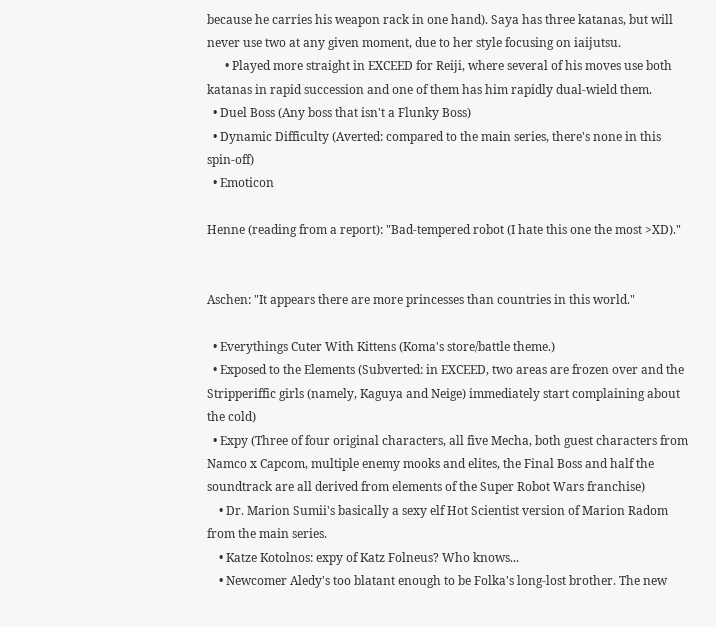because he carries his weapon rack in one hand). Saya has three katanas, but will never use two at any given moment, due to her style focusing on iaijutsu.
      • Played more straight in EXCEED for Reiji, where several of his moves use both katanas in rapid succession and one of them has him rapidly dual-wield them.
  • Duel Boss (Any boss that isn't a Flunky Boss)
  • Dynamic Difficulty (Averted: compared to the main series, there's none in this spin-off)
  • Emoticon

Henne (reading from a report): "Bad-tempered robot (I hate this one the most >XD)."


Aschen: "It appears there are more princesses than countries in this world."

  • Everythings Cuter With Kittens (Koma's store/battle theme.)
  • Exposed to the Elements (Subverted: in EXCEED, two areas are frozen over and the Stripperiffic girls (namely, Kaguya and Neige) immediately start complaining about the cold)
  • Expy (Three of four original characters, all five Mecha, both guest characters from Namco x Capcom, multiple enemy mooks and elites, the Final Boss and half the soundtrack are all derived from elements of the Super Robot Wars franchise)
    • Dr. Marion Sumii's basically a sexy elf Hot Scientist version of Marion Radom from the main series.
    • Katze Kotolnos: expy of Katz Folneus? Who knows...
    • Newcomer Aledy's too blatant enough to be Folka's long-lost brother. The new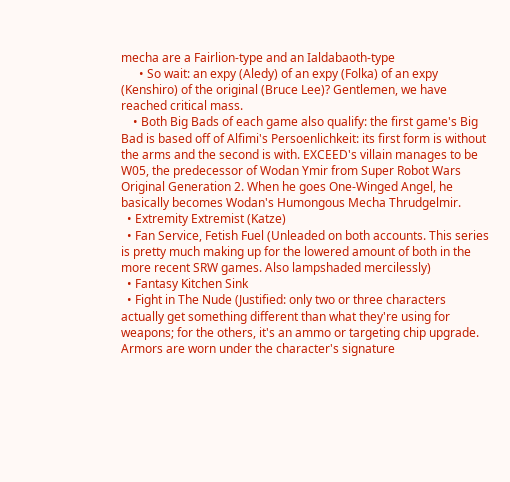mecha are a Fairlion-type and an Ialdabaoth-type
      • So wait: an expy (Aledy) of an expy (Folka) of an expy (Kenshiro) of the original (Bruce Lee)? Gentlemen, we have reached critical mass.
    • Both Big Bads of each game also qualify: the first game's Big Bad is based off of Alfimi's Persoenlichkeit: its first form is without the arms and the second is with. EXCEED's villain manages to be W05, the predecessor of Wodan Ymir from Super Robot Wars Original Generation 2. When he goes One-Winged Angel, he basically becomes Wodan's Humongous Mecha Thrudgelmir.
  • Extremity Extremist (Katze)
  • Fan Service, Fetish Fuel (Unleaded on both accounts. This series is pretty much making up for the lowered amount of both in the more recent SRW games. Also lampshaded mercilessly)
  • Fantasy Kitchen Sink
  • Fight in The Nude (Justified: only two or three characters actually get something different than what they're using for weapons; for the others, it's an ammo or targeting chip upgrade. Armors are worn under the character's signature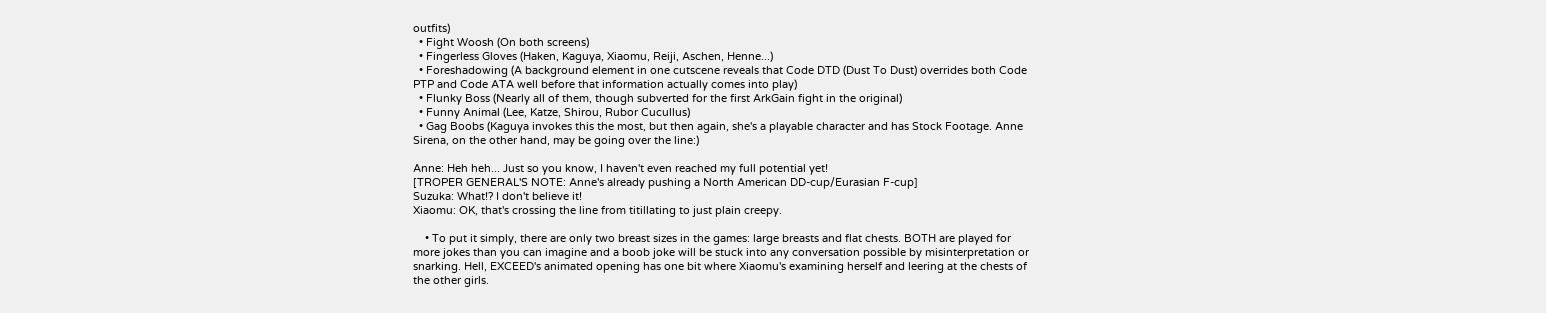outfits)
  • Fight Woosh (On both screens)
  • Fingerless Gloves (Haken, Kaguya, Xiaomu, Reiji, Aschen, Henne...)
  • Foreshadowing (A background element in one cutscene reveals that Code DTD (Dust To Dust) overrides both Code PTP and Code ATA well before that information actually comes into play)
  • Flunky Boss (Nearly all of them, though subverted for the first ArkGain fight in the original)
  • Funny Animal (Lee, Katze, Shirou, Rubor Cucullus)
  • Gag Boobs (Kaguya invokes this the most, but then again, she's a playable character and has Stock Footage. Anne Sirena, on the other hand, may be going over the line:)

Anne: Heh heh... Just so you know, I haven't even reached my full potential yet!
[TROPER GENERAL'S NOTE: Anne's already pushing a North American DD-cup/Eurasian F-cup]
Suzuka: What!? I don't believe it!
Xiaomu: OK, that's crossing the line from titillating to just plain creepy.

    • To put it simply, there are only two breast sizes in the games: large breasts and flat chests. BOTH are played for more jokes than you can imagine and a boob joke will be stuck into any conversation possible by misinterpretation or snarking. Hell, EXCEED's animated opening has one bit where Xiaomu's examining herself and leering at the chests of the other girls.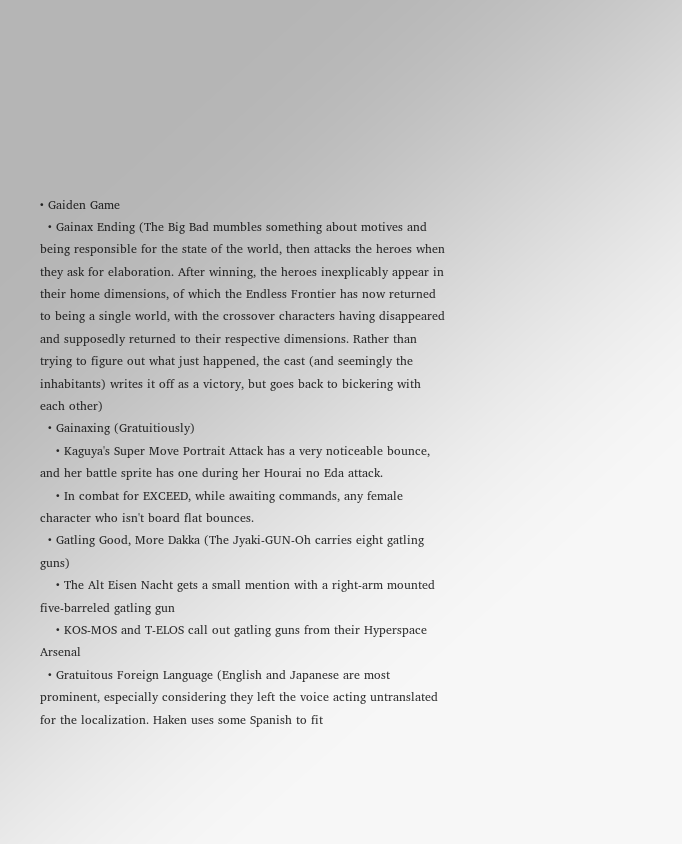• Gaiden Game
  • Gainax Ending (The Big Bad mumbles something about motives and being responsible for the state of the world, then attacks the heroes when they ask for elaboration. After winning, the heroes inexplicably appear in their home dimensions, of which the Endless Frontier has now returned to being a single world, with the crossover characters having disappeared and supposedly returned to their respective dimensions. Rather than trying to figure out what just happened, the cast (and seemingly the inhabitants) writes it off as a victory, but goes back to bickering with each other)
  • Gainaxing (Gratuitiously)
    • Kaguya's Super Move Portrait Attack has a very noticeable bounce, and her battle sprite has one during her Hourai no Eda attack.
    • In combat for EXCEED, while awaiting commands, any female character who isn't board flat bounces.
  • Gatling Good, More Dakka (The Jyaki-GUN-Oh carries eight gatling guns)
    • The Alt Eisen Nacht gets a small mention with a right-arm mounted five-barreled gatling gun
    • KOS-MOS and T-ELOS call out gatling guns from their Hyperspace Arsenal
  • Gratuitous Foreign Language (English and Japanese are most prominent, especially considering they left the voice acting untranslated for the localization. Haken uses some Spanish to fit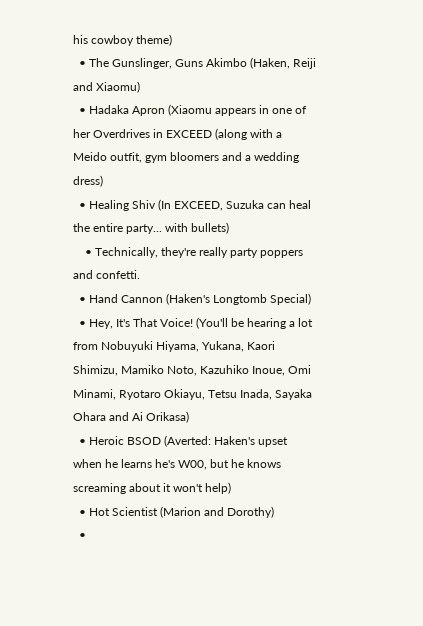his cowboy theme)
  • The Gunslinger, Guns Akimbo (Haken, Reiji and Xiaomu)
  • Hadaka Apron (Xiaomu appears in one of her Overdrives in EXCEED (along with a Meido outfit, gym bloomers and a wedding dress)
  • Healing Shiv (In EXCEED, Suzuka can heal the entire party... with bullets)
    • Technically, they're really party poppers and confetti.
  • Hand Cannon (Haken's Longtomb Special)
  • Hey, It's That Voice! (You'll be hearing a lot from Nobuyuki Hiyama, Yukana, Kaori Shimizu, Mamiko Noto, Kazuhiko Inoue, Omi Minami, Ryotaro Okiayu, Tetsu Inada, Sayaka Ohara and Ai Orikasa)
  • Heroic BSOD (Averted: Haken's upset when he learns he's W00, but he knows screaming about it won't help)
  • Hot Scientist (Marion and Dorothy)
  •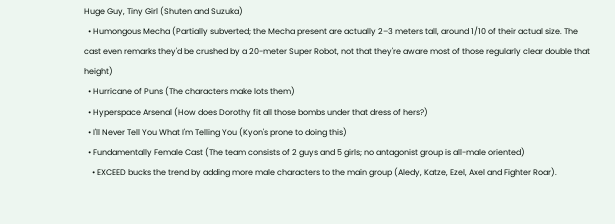Huge Guy, Tiny Girl (Shuten and Suzuka)
  • Humongous Mecha (Partially subverted; the Mecha present are actually 2–3 meters tall, around 1/10 of their actual size. The cast even remarks they'd be crushed by a 20-meter Super Robot, not that they're aware most of those regularly clear double that height)
  • Hurricane of Puns (The characters make lots them)
  • Hyperspace Arsenal (How does Dorothy fit all those bombs under that dress of hers?)
  • I'll Never Tell You What I'm Telling You (Kyon's prone to doing this)
  • Fundamentally Female Cast (The team consists of 2 guys and 5 girls; no antagonist group is all-male oriented)
    • EXCEED bucks the trend by adding more male characters to the main group (Aledy, Katze, Ezel, Axel and Fighter Roar).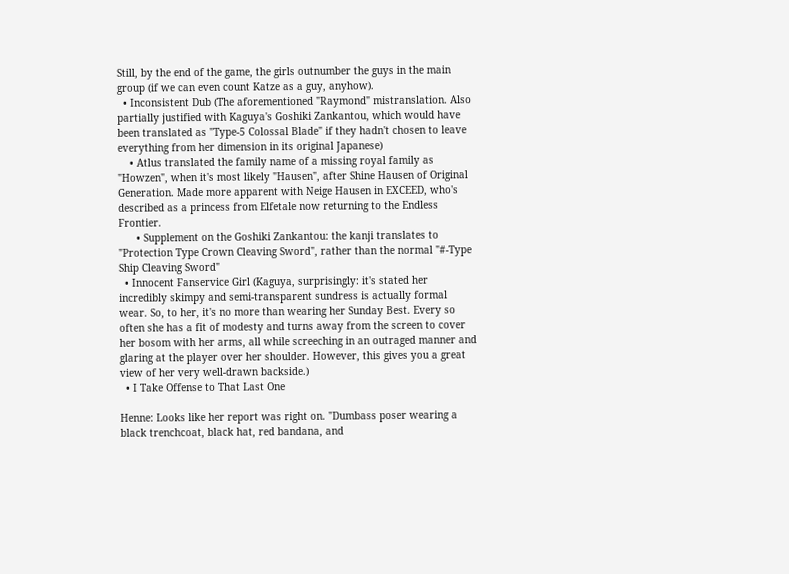Still, by the end of the game, the girls outnumber the guys in the main group (if we can even count Katze as a guy, anyhow).
  • Inconsistent Dub (The aforementioned "Raymond" mistranslation. Also partially justified with Kaguya's Goshiki Zankantou, which would have been translated as "Type-5 Colossal Blade" if they hadn't chosen to leave everything from her dimension in its original Japanese)
    • Atlus translated the family name of a missing royal family as "Howzen", when it's most likely "Hausen", after Shine Hausen of Original Generation. Made more apparent with Neige Hausen in EXCEED, who's described as a princess from Elfetale now returning to the Endless Frontier.
      • Supplement on the Goshiki Zankantou: the kanji translates to "Protection Type Crown Cleaving Sword", rather than the normal "#-Type Ship Cleaving Sword"
  • Innocent Fanservice Girl (Kaguya, surprisingly: it's stated her incredibly skimpy and semi-transparent sundress is actually formal wear. So, to her, it's no more than wearing her Sunday Best. Every so often she has a fit of modesty and turns away from the screen to cover her bosom with her arms, all while screeching in an outraged manner and glaring at the player over her shoulder. However, this gives you a great view of her very well-drawn backside.)
  • I Take Offense to That Last One

Henne: Looks like her report was right on. "Dumbass poser wearing a black trenchcoat, black hat, red bandana, and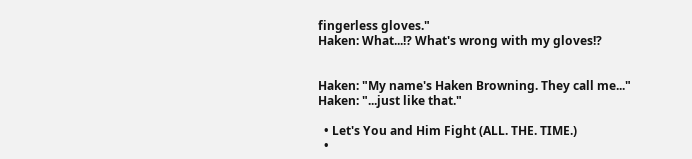fingerless gloves."
Haken: What...!? What's wrong with my gloves!?


Haken: "My name's Haken Browning. They call me..."
Haken: "...just like that."

  • Let's You and Him Fight (ALL. THE. TIME.)
  •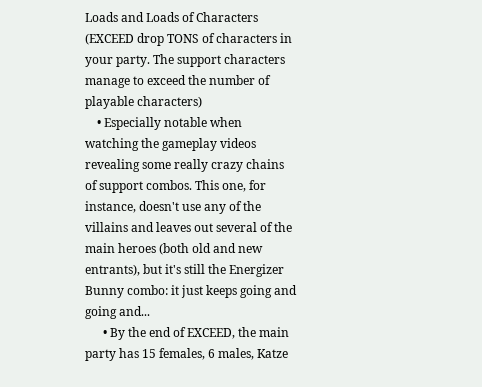Loads and Loads of Characters (EXCEED drop TONS of characters in your party. The support characters manage to exceed the number of playable characters)
    • Especially notable when watching the gameplay videos revealing some really crazy chains of support combos. This one, for instance, doesn't use any of the villains and leaves out several of the main heroes (both old and new entrants), but it's still the Energizer Bunny combo: it just keeps going and going and...
      • By the end of EXCEED, the main party has 15 females, 6 males, Katze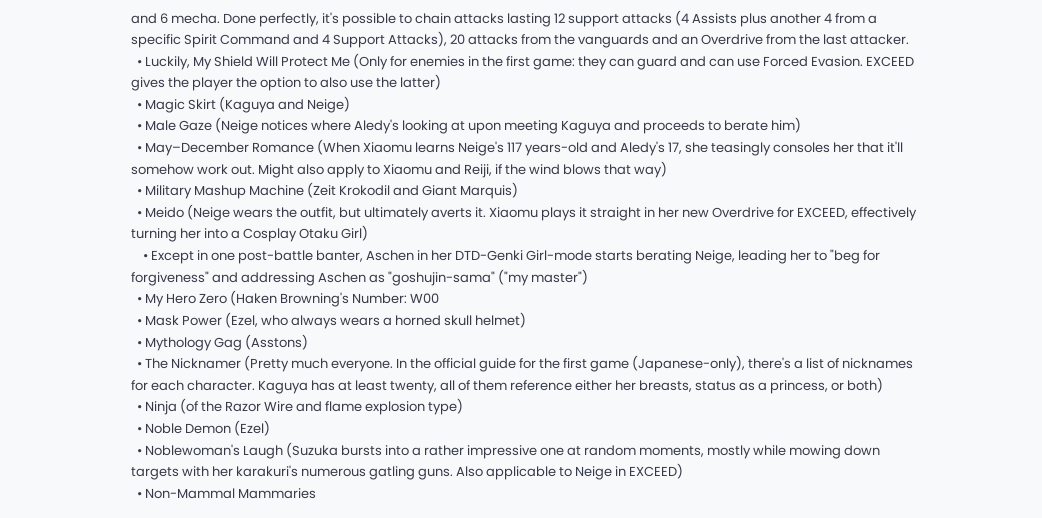and 6 mecha. Done perfectly, it's possible to chain attacks lasting 12 support attacks (4 Assists plus another 4 from a specific Spirit Command and 4 Support Attacks), 20 attacks from the vanguards and an Overdrive from the last attacker.
  • Luckily, My Shield Will Protect Me (Only for enemies in the first game: they can guard and can use Forced Evasion. EXCEED gives the player the option to also use the latter)
  • Magic Skirt (Kaguya and Neige)
  • Male Gaze (Neige notices where Aledy's looking at upon meeting Kaguya and proceeds to berate him)
  • May–December Romance (When Xiaomu learns Neige's 117 years-old and Aledy's 17, she teasingly consoles her that it'll somehow work out. Might also apply to Xiaomu and Reiji, if the wind blows that way)
  • Military Mashup Machine (Zeit Krokodil and Giant Marquis)
  • Meido (Neige wears the outfit, but ultimately averts it. Xiaomu plays it straight in her new Overdrive for EXCEED, effectively turning her into a Cosplay Otaku Girl)
    • Except in one post-battle banter, Aschen in her DTD-Genki Girl-mode starts berating Neige, leading her to "beg for forgiveness" and addressing Aschen as "goshujin-sama" ("my master")
  • My Hero Zero (Haken Browning's Number: W00
  • Mask Power (Ezel, who always wears a horned skull helmet)
  • Mythology Gag (Asstons)
  • The Nicknamer (Pretty much everyone. In the official guide for the first game (Japanese-only), there's a list of nicknames for each character. Kaguya has at least twenty, all of them reference either her breasts, status as a princess, or both)
  • Ninja (of the Razor Wire and flame explosion type)
  • Noble Demon (Ezel)
  • Noblewoman's Laugh (Suzuka bursts into a rather impressive one at random moments, mostly while mowing down targets with her karakuri's numerous gatling guns. Also applicable to Neige in EXCEED)
  • Non-Mammal Mammaries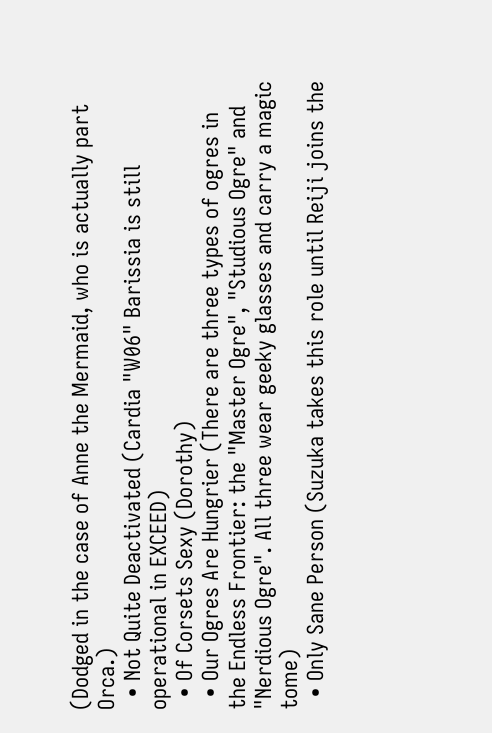(Dodged in the case of Anne the Mermaid, who is actually part Orca.)
  • Not Quite Deactivated (Cardia "W06" Barissia is still operational in EXCEED)
  • Of Corsets Sexy (Dorothy)
  • Our Ogres Are Hungrier (There are three types of ogres in the Endless Frontier: the "Master Ogre", "Studious Ogre" and "Nerdious Ogre". All three wear geeky glasses and carry a magic tome)
  • Only Sane Person (Suzuka takes this role until Reiji joins the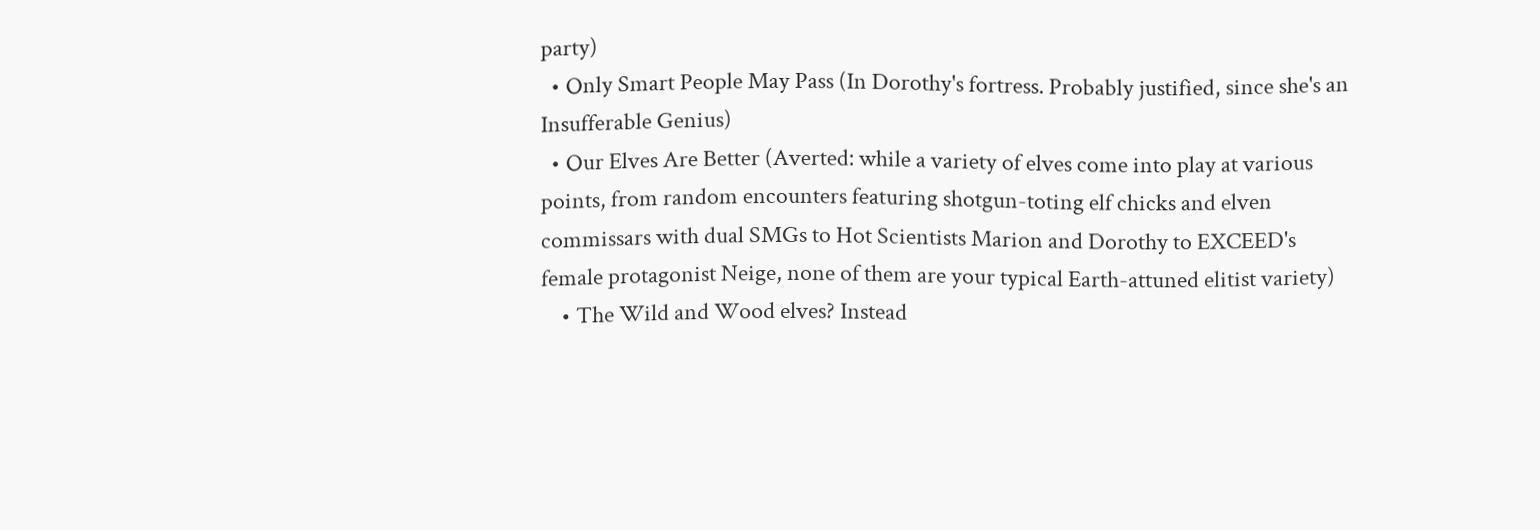party)
  • Only Smart People May Pass (In Dorothy's fortress. Probably justified, since she's an Insufferable Genius)
  • Our Elves Are Better (Averted: while a variety of elves come into play at various points, from random encounters featuring shotgun-toting elf chicks and elven commissars with dual SMGs to Hot Scientists Marion and Dorothy to EXCEED's female protagonist Neige, none of them are your typical Earth-attuned elitist variety)
    • The Wild and Wood elves? Instead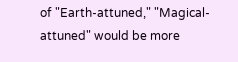of "Earth-attuned," "Magical-attuned" would be more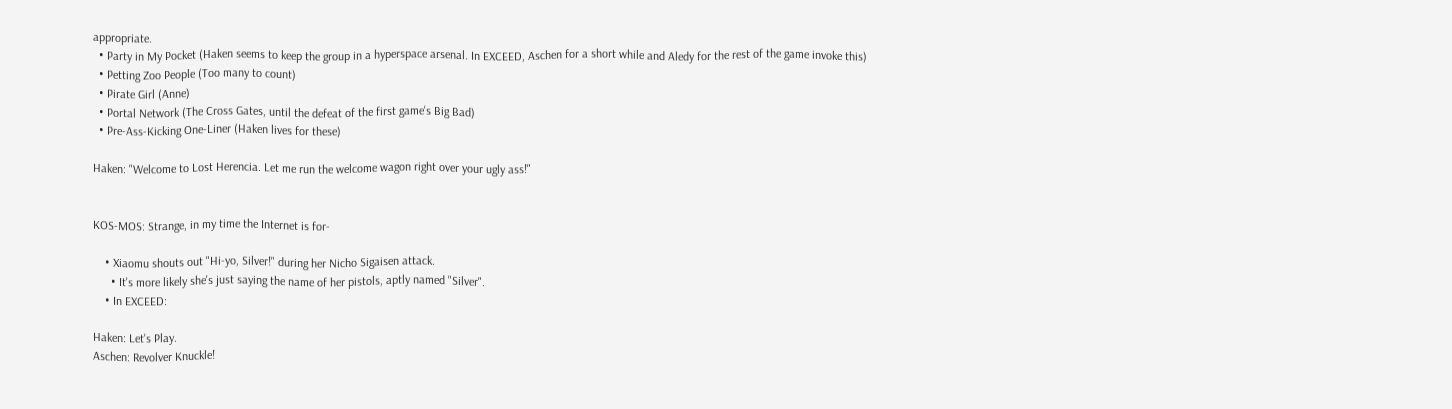appropriate.
  • Party in My Pocket (Haken seems to keep the group in a hyperspace arsenal. In EXCEED, Aschen for a short while and Aledy for the rest of the game invoke this)
  • Petting Zoo People (Too many to count)
  • Pirate Girl (Anne)
  • Portal Network (The Cross Gates, until the defeat of the first game's Big Bad)
  • Pre-Ass-Kicking One-Liner (Haken lives for these)

Haken: "Welcome to Lost Herencia. Let me run the welcome wagon right over your ugly ass!"


KOS-MOS: Strange, in my time the Internet is for-

    • Xiaomu shouts out "Hi-yo, Silver!" during her Nicho Sigaisen attack.
      • It's more likely she's just saying the name of her pistols, aptly named "Silver".
    • In EXCEED:

Haken: Let's Play.
Aschen: Revolver Knuckle!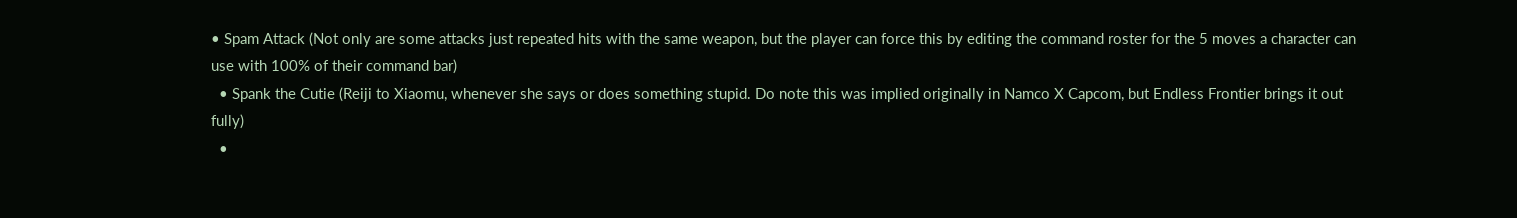• Spam Attack (Not only are some attacks just repeated hits with the same weapon, but the player can force this by editing the command roster for the 5 moves a character can use with 100% of their command bar)
  • Spank the Cutie (Reiji to Xiaomu, whenever she says or does something stupid. Do note this was implied originally in Namco X Capcom, but Endless Frontier brings it out fully)
  •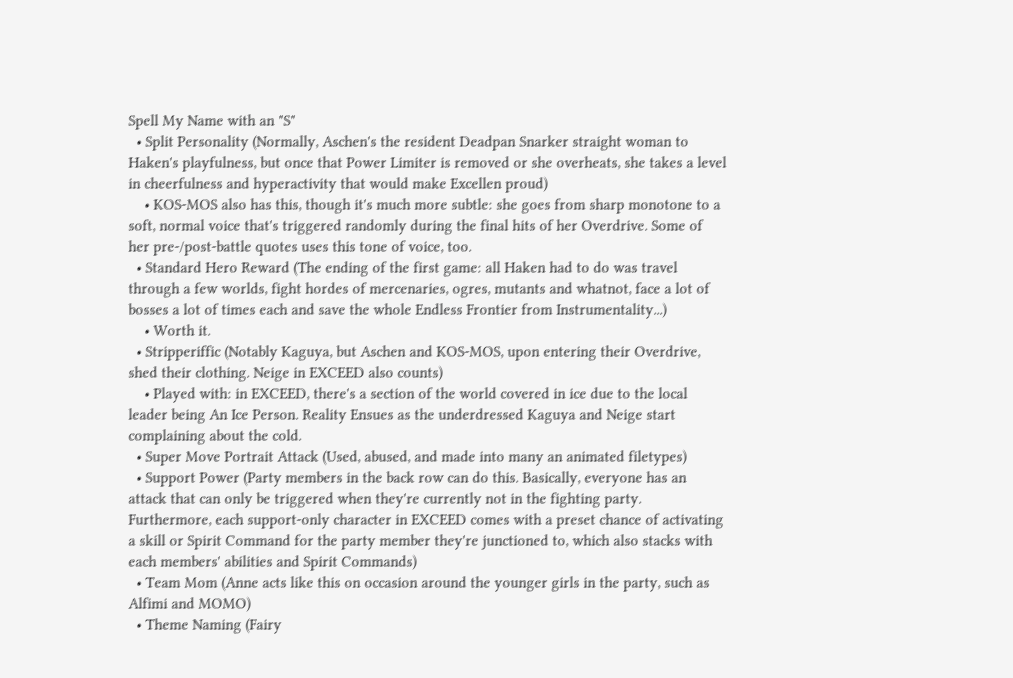Spell My Name with an "S"
  • Split Personality (Normally, Aschen's the resident Deadpan Snarker straight woman to Haken's playfulness, but once that Power Limiter is removed or she overheats, she takes a level in cheerfulness and hyperactivity that would make Excellen proud)
    • KOS-MOS also has this, though it's much more subtle: she goes from sharp monotone to a soft, normal voice that's triggered randomly during the final hits of her Overdrive. Some of her pre-/post-battle quotes uses this tone of voice, too.
  • Standard Hero Reward (The ending of the first game: all Haken had to do was travel through a few worlds, fight hordes of mercenaries, ogres, mutants and whatnot, face a lot of bosses a lot of times each and save the whole Endless Frontier from Instrumentality...)
    • Worth it.
  • Stripperiffic (Notably Kaguya, but Aschen and KOS-MOS, upon entering their Overdrive, shed their clothing. Neige in EXCEED also counts)
    • Played with: in EXCEED, there's a section of the world covered in ice due to the local leader being An Ice Person. Reality Ensues as the underdressed Kaguya and Neige start complaining about the cold.
  • Super Move Portrait Attack (Used, abused, and made into many an animated filetypes)
  • Support Power (Party members in the back row can do this. Basically, everyone has an attack that can only be triggered when they're currently not in the fighting party. Furthermore, each support-only character in EXCEED comes with a preset chance of activating a skill or Spirit Command for the party member they're junctioned to, which also stacks with each members' abilities and Spirit Commands)
  • Team Mom (Anne acts like this on occasion around the younger girls in the party, such as Alfimi and MOMO)
  • Theme Naming (Fairy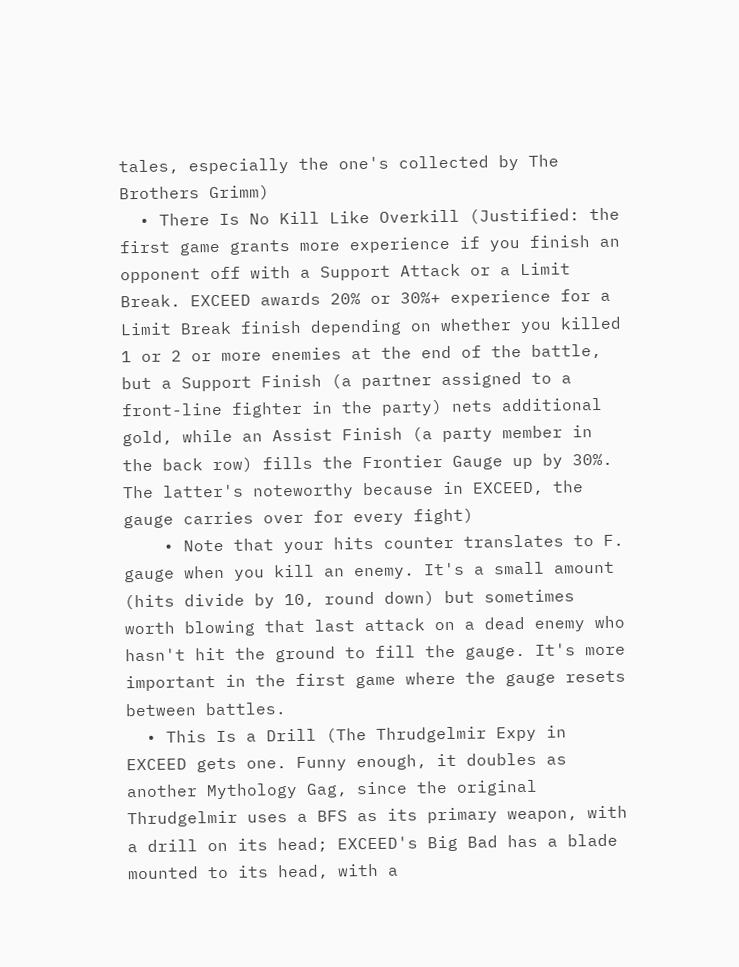tales, especially the one's collected by The Brothers Grimm)
  • There Is No Kill Like Overkill (Justified: the first game grants more experience if you finish an opponent off with a Support Attack or a Limit Break. EXCEED awards 20% or 30%+ experience for a Limit Break finish depending on whether you killed 1 or 2 or more enemies at the end of the battle, but a Support Finish (a partner assigned to a front-line fighter in the party) nets additional gold, while an Assist Finish (a party member in the back row) fills the Frontier Gauge up by 30%. The latter's noteworthy because in EXCEED, the gauge carries over for every fight)
    • Note that your hits counter translates to F. gauge when you kill an enemy. It's a small amount (hits divide by 10, round down) but sometimes worth blowing that last attack on a dead enemy who hasn't hit the ground to fill the gauge. It's more important in the first game where the gauge resets between battles.
  • This Is a Drill (The Thrudgelmir Expy in EXCEED gets one. Funny enough, it doubles as another Mythology Gag, since the original Thrudgelmir uses a BFS as its primary weapon, with a drill on its head; EXCEED's Big Bad has a blade mounted to its head, with a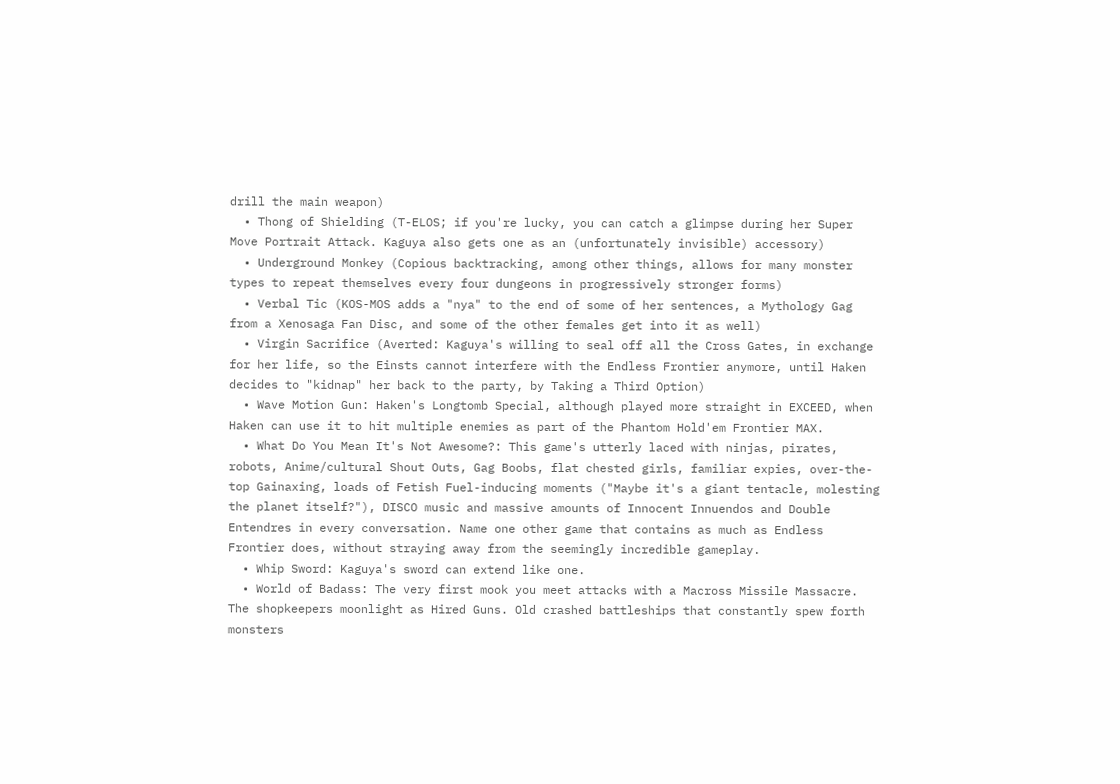drill the main weapon)
  • Thong of Shielding (T-ELOS; if you're lucky, you can catch a glimpse during her Super Move Portrait Attack. Kaguya also gets one as an (unfortunately invisible) accessory)
  • Underground Monkey (Copious backtracking, among other things, allows for many monster types to repeat themselves every four dungeons in progressively stronger forms)
  • Verbal Tic (KOS-MOS adds a "nya" to the end of some of her sentences, a Mythology Gag from a Xenosaga Fan Disc, and some of the other females get into it as well)
  • Virgin Sacrifice (Averted: Kaguya's willing to seal off all the Cross Gates, in exchange for her life, so the Einsts cannot interfere with the Endless Frontier anymore, until Haken decides to "kidnap" her back to the party, by Taking a Third Option)
  • Wave Motion Gun: Haken's Longtomb Special, although played more straight in EXCEED, when Haken can use it to hit multiple enemies as part of the Phantom Hold'em Frontier MAX.
  • What Do You Mean It's Not Awesome?: This game's utterly laced with ninjas, pirates, robots, Anime/cultural Shout Outs, Gag Boobs, flat chested girls, familiar expies, over-the-top Gainaxing, loads of Fetish Fuel-inducing moments ("Maybe it's a giant tentacle, molesting the planet itself?"), DISCO music and massive amounts of Innocent Innuendos and Double Entendres in every conversation. Name one other game that contains as much as Endless Frontier does, without straying away from the seemingly incredible gameplay.
  • Whip Sword: Kaguya's sword can extend like one.
  • World of Badass: The very first mook you meet attacks with a Macross Missile Massacre. The shopkeepers moonlight as Hired Guns. Old crashed battleships that constantly spew forth monsters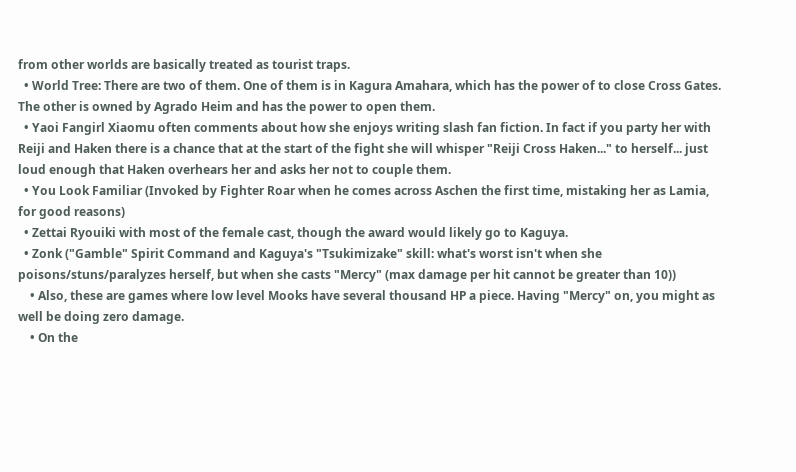from other worlds are basically treated as tourist traps.
  • World Tree: There are two of them. One of them is in Kagura Amahara, which has the power of to close Cross Gates. The other is owned by Agrado Heim and has the power to open them.
  • Yaoi Fangirl Xiaomu often comments about how she enjoys writing slash fan fiction. In fact if you party her with Reiji and Haken there is a chance that at the start of the fight she will whisper "Reiji Cross Haken..." to herself... just loud enough that Haken overhears her and asks her not to couple them.
  • You Look Familiar (Invoked by Fighter Roar when he comes across Aschen the first time, mistaking her as Lamia, for good reasons)
  • Zettai Ryouiki with most of the female cast, though the award would likely go to Kaguya.
  • Zonk ("Gamble" Spirit Command and Kaguya's "Tsukimizake" skill: what's worst isn't when she poisons/stuns/paralyzes herself, but when she casts "Mercy" (max damage per hit cannot be greater than 10))
    • Also, these are games where low level Mooks have several thousand HP a piece. Having "Mercy" on, you might as well be doing zero damage.
    • On the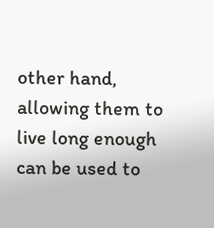other hand, allowing them to live long enough can be used to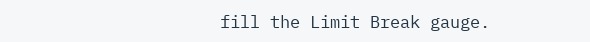fill the Limit Break gauge.